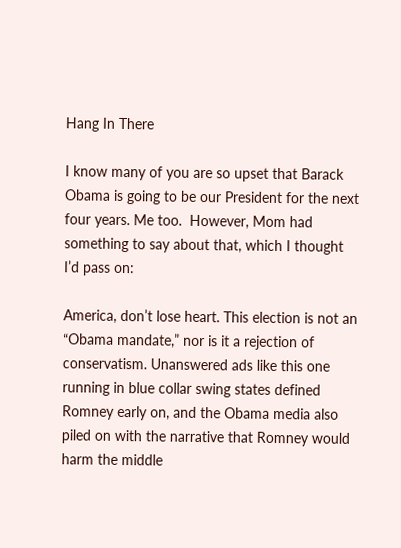Hang In There

I know many of you are so upset that Barack Obama is going to be our President for the next four years. Me too.  However, Mom had something to say about that, which I thought I’d pass on:

America, don’t lose heart. This election is not an “Obama mandate,” nor is it a rejection of conservatism. Unanswered ads like this one running in blue collar swing states defined Romney early on, and the Obama media also piled on with the narrative that Romney would harm the middle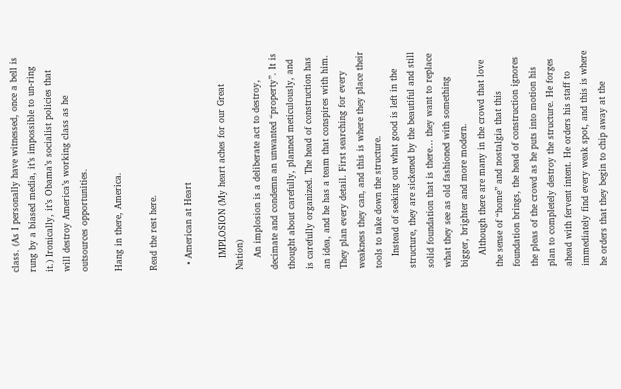class. (As I personally have witnessed, once a bell is rung by a biased media, it’s impossible to un-ring it.) Ironically, it’s Obama’s socialist policies that will destroy America’s working class as he outsources opportunities.

Hang in there, America.

Read the rest here.

  • American at Heart

    IMPLOSION (My heart aches for our Great Nation)
    An implosion is a deliberate act to destroy, decimate and condemn an unwanted “property”. It is thought about carefully, planned meticulously, and is carefully organized. The head of construction has an idea, and he has a team that conspires with him. They plan every detail. First searching for every weakness they can, and this is where they place their tools to take down the structure.
    Instead of seeking out what good is left in the structure, they are sickened by the beautiful and still solid foundation that is there… they want to replace what they see as old fashioned with something bigger, brighter and more modern.
    Although there are many in the crowd that love the sense of “home” and nostalgia that this foundation brings, the head of construction ignores the pleas of the crowd as he puts into motion his plan to completely destroy the structure. He forges ahead with fervent intent. He orders his staff to immediately find every weak spot, and this is where he orders that they begin to chip away at the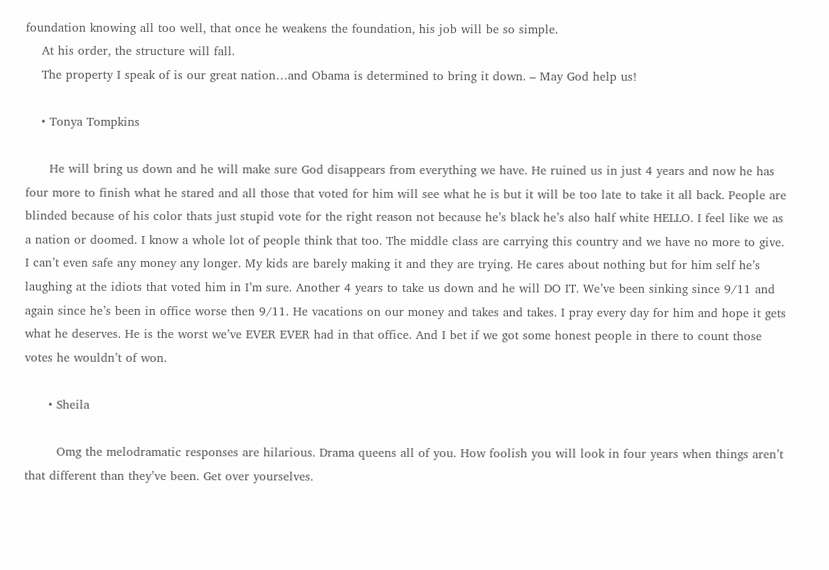foundation knowing all too well, that once he weakens the foundation, his job will be so simple.
    At his order, the structure will fall.
    The property I speak of is our great nation…and Obama is determined to bring it down. – May God help us!

    • Tonya Tompkins

      He will bring us down and he will make sure God disappears from everything we have. He ruined us in just 4 years and now he has four more to finish what he stared and all those that voted for him will see what he is but it will be too late to take it all back. People are blinded because of his color thats just stupid vote for the right reason not because he’s black he’s also half white HELLO. I feel like we as a nation or doomed. I know a whole lot of people think that too. The middle class are carrying this country and we have no more to give. I can’t even safe any money any longer. My kids are barely making it and they are trying. He cares about nothing but for him self he’s laughing at the idiots that voted him in I’m sure. Another 4 years to take us down and he will DO IT. We’ve been sinking since 9/11 and again since he’s been in office worse then 9/11. He vacations on our money and takes and takes. I pray every day for him and hope it gets what he deserves. He is the worst we’ve EVER EVER had in that office. And I bet if we got some honest people in there to count those votes he wouldn’t of won.

      • Sheila

        Omg the melodramatic responses are hilarious. Drama queens all of you. How foolish you will look in four years when things aren’t that different than they’ve been. Get over yourselves.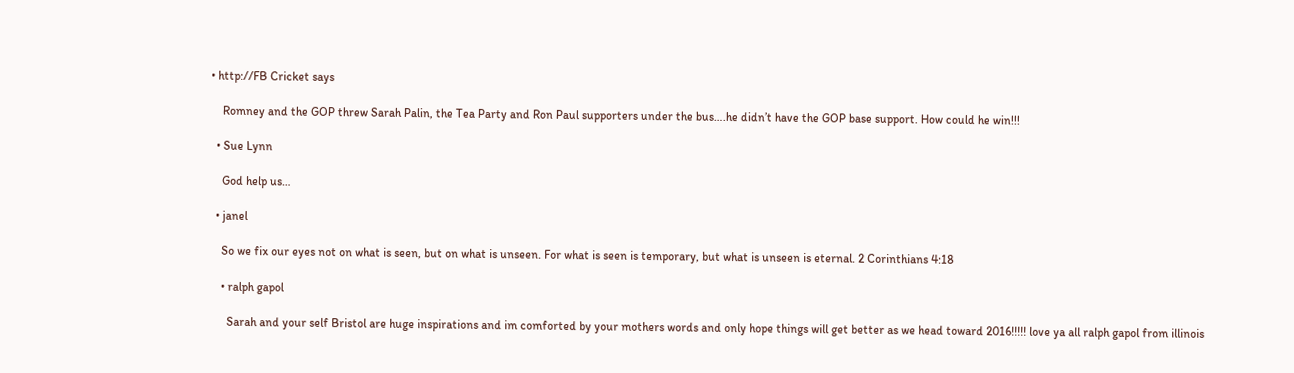• http://FB Cricket says

    Romney and the GOP threw Sarah Palin, the Tea Party and Ron Paul supporters under the bus….he didn’t have the GOP base support. How could he win!!!

  • Sue Lynn

    God help us…

  • janel

    So we fix our eyes not on what is seen, but on what is unseen. For what is seen is temporary, but what is unseen is eternal. 2 Corinthians 4:18

    • ralph gapol

      Sarah and your self Bristol are huge inspirations and im comforted by your mothers words and only hope things will get better as we head toward 2016!!!!! love ya all ralph gapol from illinois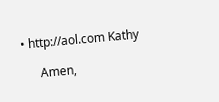• http://aol.com Kathy

      Amen,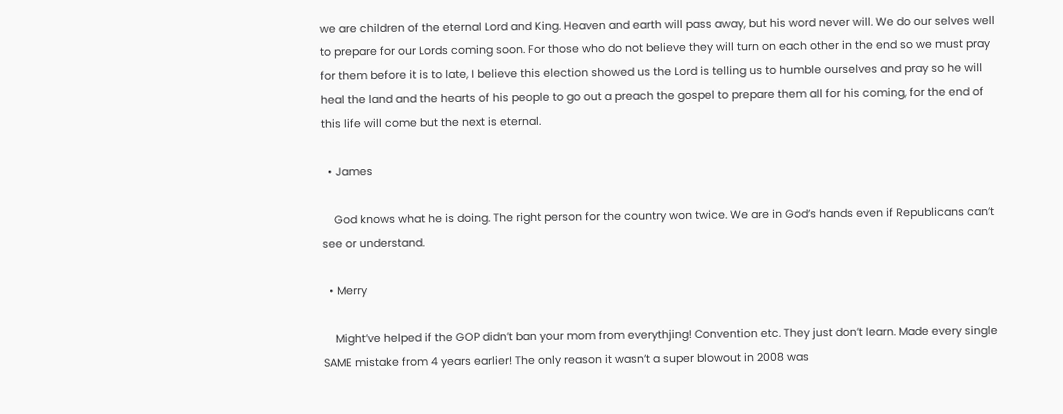we are children of the eternal Lord and King. Heaven and earth will pass away, but his word never will. We do our selves well to prepare for our Lords coming soon. For those who do not believe they will turn on each other in the end so we must pray for them before it is to late, I believe this election showed us the Lord is telling us to humble ourselves and pray so he will heal the land and the hearts of his people to go out a preach the gospel to prepare them all for his coming, for the end of this life will come but the next is eternal.

  • James

    God knows what he is doing. The right person for the country won twice. We are in God’s hands even if Republicans can’t see or understand.

  • Merry

    Might’ve helped if the GOP didn’t ban your mom from everythjing! Convention etc. They just don’t learn. Made every single SAME mistake from 4 years earlier! The only reason it wasn’t a super blowout in 2008 was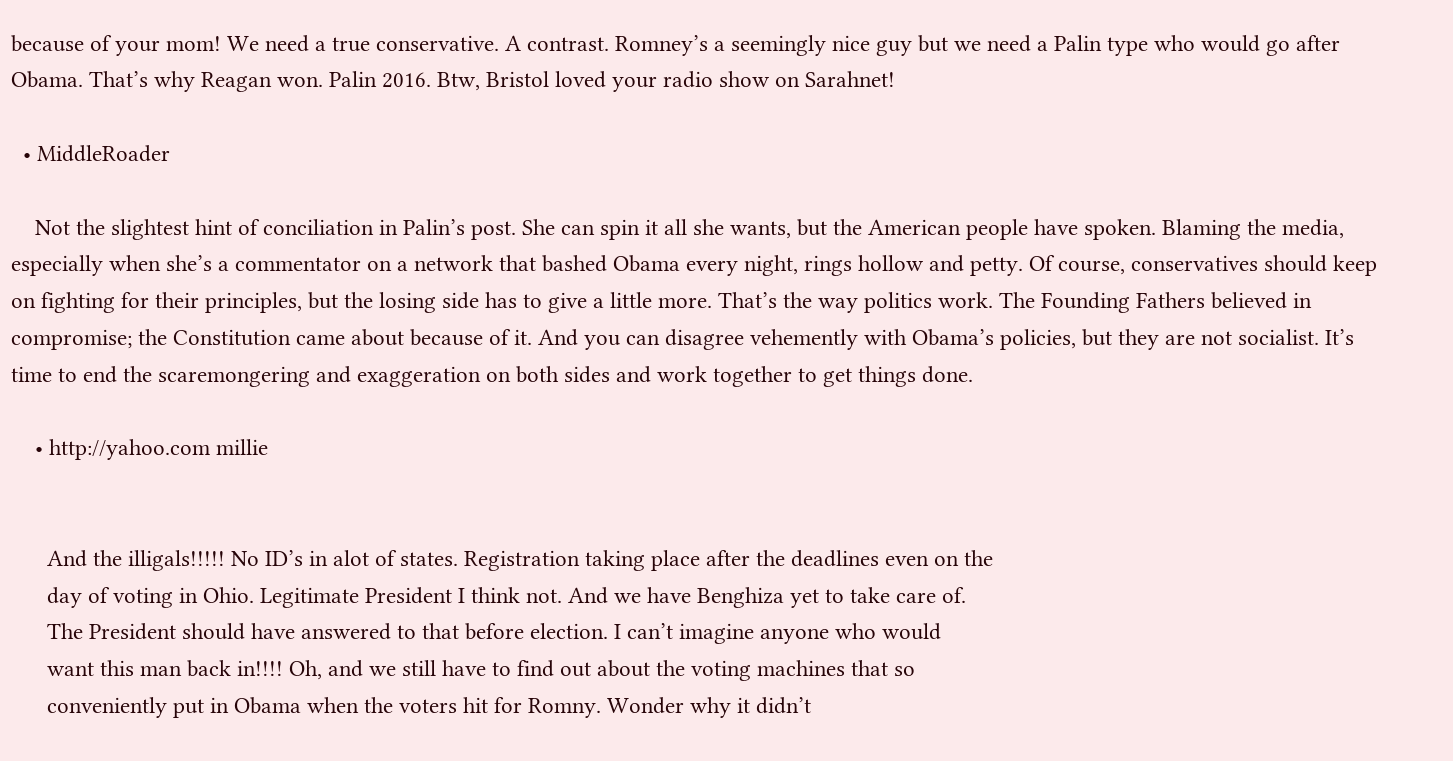because of your mom! We need a true conservative. A contrast. Romney’s a seemingly nice guy but we need a Palin type who would go after Obama. That’s why Reagan won. Palin 2016. Btw, Bristol loved your radio show on Sarahnet!

  • MiddleRoader

    Not the slightest hint of conciliation in Palin’s post. She can spin it all she wants, but the American people have spoken. Blaming the media, especially when she’s a commentator on a network that bashed Obama every night, rings hollow and petty. Of course, conservatives should keep on fighting for their principles, but the losing side has to give a little more. That’s the way politics work. The Founding Fathers believed in compromise; the Constitution came about because of it. And you can disagree vehemently with Obama’s policies, but they are not socialist. It’s time to end the scaremongering and exaggeration on both sides and work together to get things done.

    • http://yahoo.com millie


      And the illigals!!!!! No ID’s in alot of states. Registration taking place after the deadlines even on the
      day of voting in Ohio. Legitimate President I think not. And we have Benghiza yet to take care of.
      The President should have answered to that before election. I can’t imagine anyone who would
      want this man back in!!!! Oh, and we still have to find out about the voting machines that so
      conveniently put in Obama when the voters hit for Romny. Wonder why it didn’t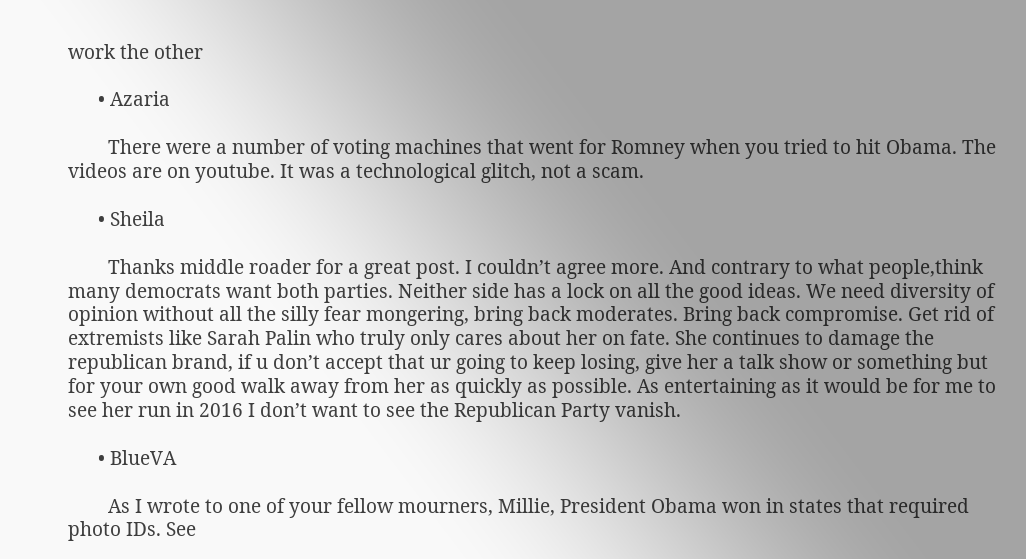work the other

      • Azaria

        There were a number of voting machines that went for Romney when you tried to hit Obama. The videos are on youtube. It was a technological glitch, not a scam.

      • Sheila

        Thanks middle roader for a great post. I couldn’t agree more. And contrary to what people,think many democrats want both parties. Neither side has a lock on all the good ideas. We need diversity of opinion without all the silly fear mongering, bring back moderates. Bring back compromise. Get rid of extremists like Sarah Palin who truly only cares about her on fate. She continues to damage the republican brand, if u don’t accept that ur going to keep losing, give her a talk show or something but for your own good walk away from her as quickly as possible. As entertaining as it would be for me to see her run in 2016 I don’t want to see the Republican Party vanish.

      • BlueVA

        As I wrote to one of your fellow mourners, Millie, President Obama won in states that required photo IDs. See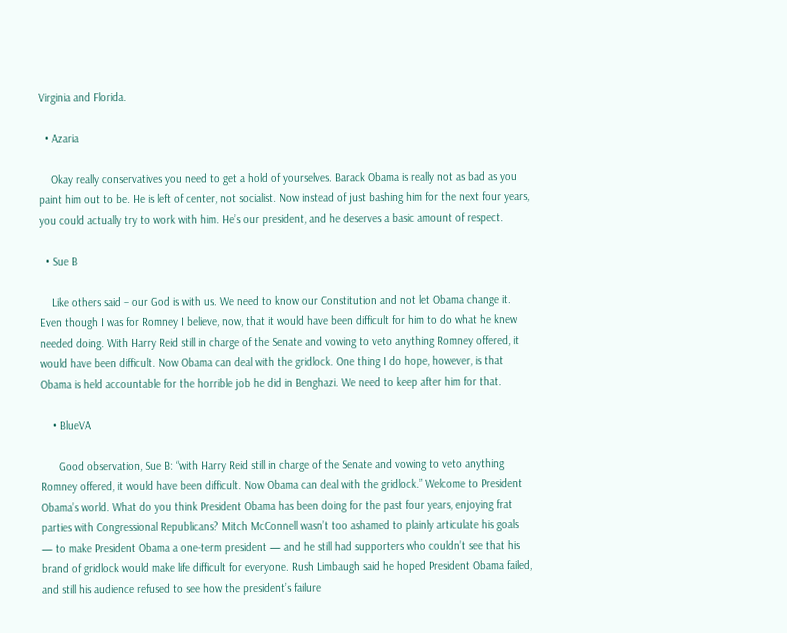Virginia and Florida.

  • Azaria

    Okay really conservatives you need to get a hold of yourselves. Barack Obama is really not as bad as you paint him out to be. He is left of center, not socialist. Now instead of just bashing him for the next four years, you could actually try to work with him. He’s our president, and he deserves a basic amount of respect.

  • Sue B

    Like others said – our God is with us. We need to know our Constitution and not let Obama change it. Even though I was for Romney I believe, now, that it would have been difficult for him to do what he knew needed doing. With Harry Reid still in charge of the Senate and vowing to veto anything Romney offered, it would have been difficult. Now Obama can deal with the gridlock. One thing I do hope, however, is that Obama is held accountable for the horrible job he did in Benghazi. We need to keep after him for that.

    • BlueVA

      Good observation, Sue B: “with Harry Reid still in charge of the Senate and vowing to veto anything Romney offered, it would have been difficult. Now Obama can deal with the gridlock.” Welcome to President Obama’s world. What do you think President Obama has been doing for the past four years, enjoying frat parties with Congressional Republicans? Mitch McConnell wasn’t too ashamed to plainly articulate his goals — to make President Obama a one-term president — and he still had supporters who couldn’t see that his brand of gridlock would make life difficult for everyone. Rush Limbaugh said he hoped President Obama failed, and still his audience refused to see how the president’s failure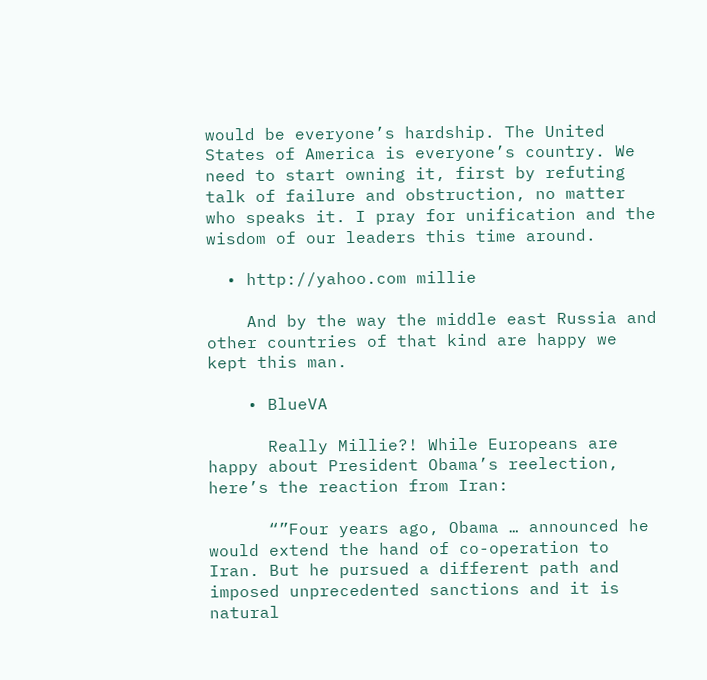would be everyone’s hardship. The United States of America is everyone’s country. We need to start owning it, first by refuting talk of failure and obstruction, no matter who speaks it. I pray for unification and the wisdom of our leaders this time around.

  • http://yahoo.com millie

    And by the way the middle east Russia and other countries of that kind are happy we kept this man.

    • BlueVA

      Really Millie?! While Europeans are happy about President Obama’s reelection, here’s the reaction from Iran:

      “”Four years ago, Obama … announced he would extend the hand of co-operation to Iran. But he pursued a different path and imposed unprecedented sanctions and it is natural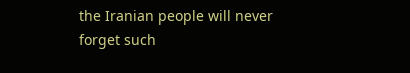the Iranian people will never forget such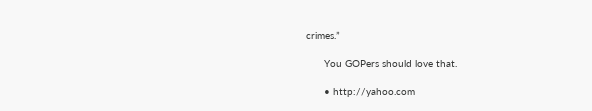crimes.”

      You GOPers should love that.

      • http://yahoo.com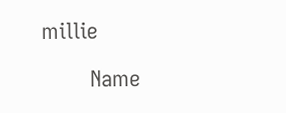millie

        Name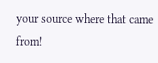your source where that came from!